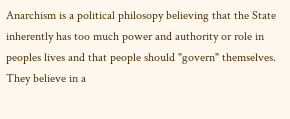Anarchism is a political philosopy believing that the State inherently has too much power and authority or role in peoples lives and that people should "govern" themselves. They believe in a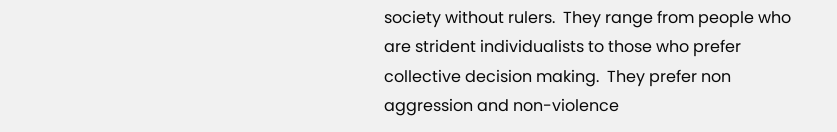society without rulers.  They range from people who are strident individualists to those who prefer collective decision making.  They prefer non aggression and non-violence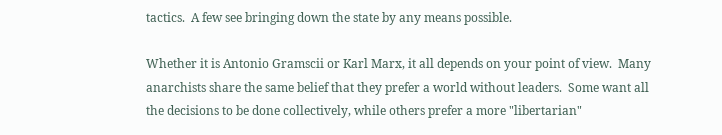tactics.  A few see bringing down the state by any means possible.

Whether it is Antonio Gramscii or Karl Marx, it all depends on your point of view.  Many anarchists share the same belief that they prefer a world without leaders.  Some want all the decisions to be done collectively, while others prefer a more "libertarian"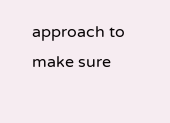approach to make sure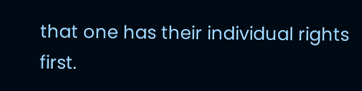that one has their individual rights first.